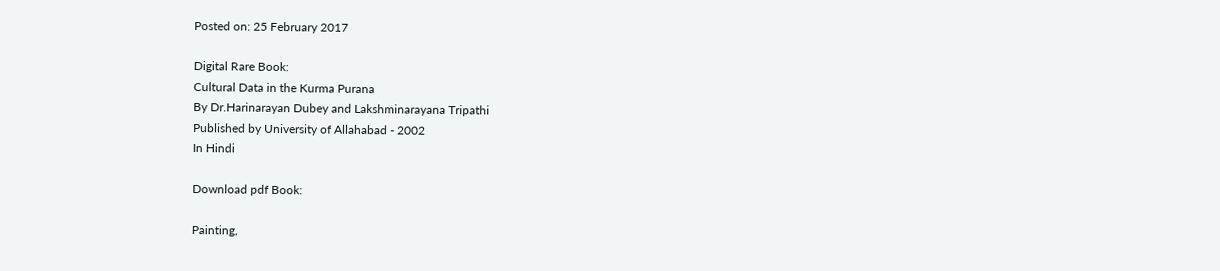Posted on: 25 February 2017

Digital Rare Book:
Cultural Data in the Kurma Purana
By Dr.Harinarayan Dubey and Lakshminarayana Tripathi
Published by University of Allahabad - 2002
In Hindi

Download pdf Book:

Painting,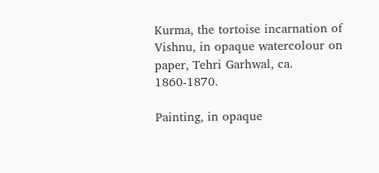Kurma, the tortoise incarnation of Vishnu, in opaque watercolour on paper, Tehri Garhwal, ca. 1860-1870.

Painting, in opaque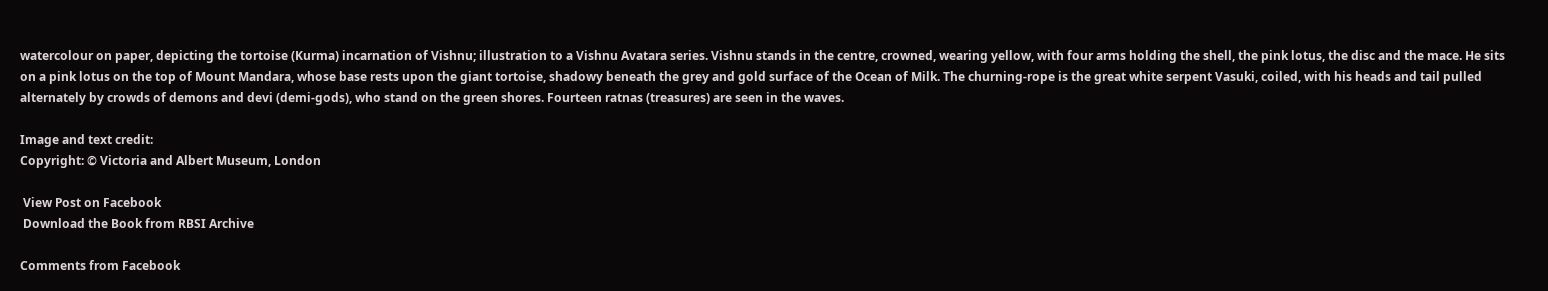watercolour on paper, depicting the tortoise (Kurma) incarnation of Vishnu; illustration to a Vishnu Avatara series. Vishnu stands in the centre, crowned, wearing yellow, with four arms holding the shell, the pink lotus, the disc and the mace. He sits on a pink lotus on the top of Mount Mandara, whose base rests upon the giant tortoise, shadowy beneath the grey and gold surface of the Ocean of Milk. The churning-rope is the great white serpent Vasuki, coiled, with his heads and tail pulled alternately by crowds of demons and devi (demi-gods), who stand on the green shores. Fourteen ratnas (treasures) are seen in the waves.

Image and text credit:
Copyright: © Victoria and Albert Museum, London

 View Post on Facebook
 Download the Book from RBSI Archive

Comments from Facebook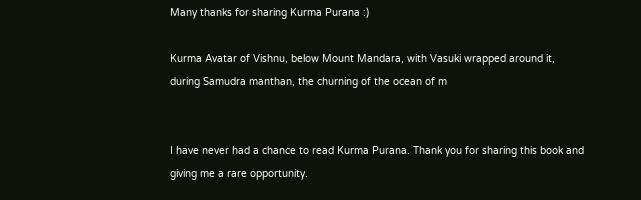Many thanks for sharing Kurma Purana :)

Kurma Avatar of Vishnu, below Mount Mandara, with Vasuki wrapped around it, during Samudra manthan, the churning of the ocean of m


I have never had a chance to read Kurma Purana. Thank you for sharing this book and giving me a rare opportunity.